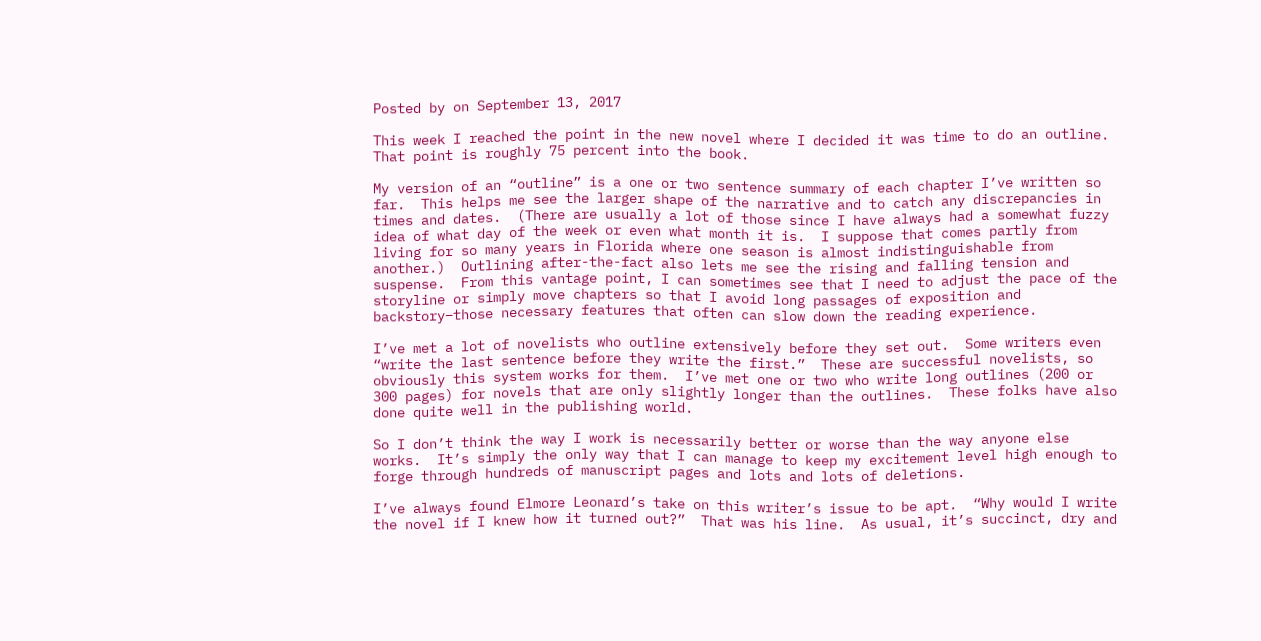Posted by on September 13, 2017

This week I reached the point in the new novel where I decided it was time to do an outline.  That point is roughly 75 percent into the book.

My version of an “outline” is a one or two sentence summary of each chapter I’ve written so far.  This helps me see the larger shape of the narrative and to catch any discrepancies in times and dates.  (There are usually a lot of those since I have always had a somewhat fuzzy idea of what day of the week or even what month it is.  I suppose that comes partly from living for so many years in Florida where one season is almost indistinguishable from another.)  Outlining after-the-fact also lets me see the rising and falling tension and suspense.  From this vantage point, I can sometimes see that I need to adjust the pace of the storyline or simply move chapters so that I avoid long passages of exposition and backstory–those necessary features that often can slow down the reading experience.

I’ve met a lot of novelists who outline extensively before they set out.  Some writers even “write the last sentence before they write the first.”  These are successful novelists, so obviously this system works for them.  I’ve met one or two who write long outlines (200 or 300 pages) for novels that are only slightly longer than the outlines.  These folks have also done quite well in the publishing world.

So I don’t think the way I work is necessarily better or worse than the way anyone else works.  It’s simply the only way that I can manage to keep my excitement level high enough to forge through hundreds of manuscript pages and lots and lots of deletions.

I’ve always found Elmore Leonard’s take on this writer’s issue to be apt.  “Why would I write the novel if I knew how it turned out?”  That was his line.  As usual, it’s succinct, dry and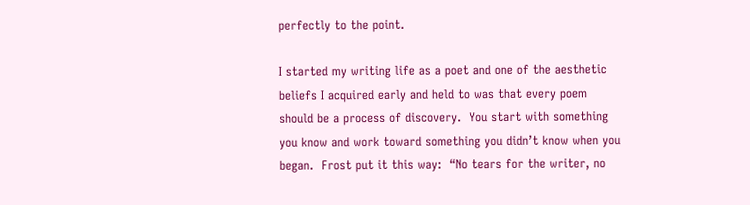perfectly to the point.

I started my writing life as a poet and one of the aesthetic beliefs I acquired early and held to was that every poem should be a process of discovery.  You start with something you know and work toward something you didn’t know when you began.  Frost put it this way:  “No tears for the writer, no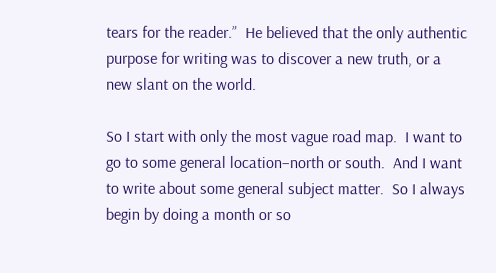tears for the reader.”  He believed that the only authentic purpose for writing was to discover a new truth, or a new slant on the world.

So I start with only the most vague road map.  I want to go to some general location–north or south.  And I want to write about some general subject matter.  So I always begin by doing a month or so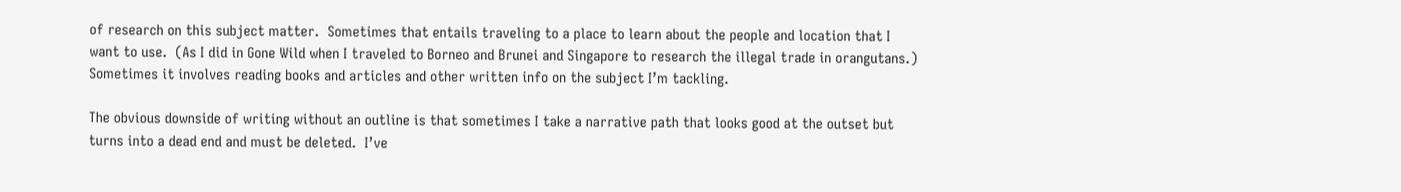of research on this subject matter.  Sometimes that entails traveling to a place to learn about the people and location that I want to use.  (As I did in Gone Wild when I traveled to Borneo and Brunei and Singapore to research the illegal trade in orangutans.)  Sometimes it involves reading books and articles and other written info on the subject I’m tackling.

The obvious downside of writing without an outline is that sometimes I take a narrative path that looks good at the outset but turns into a dead end and must be deleted.  I’ve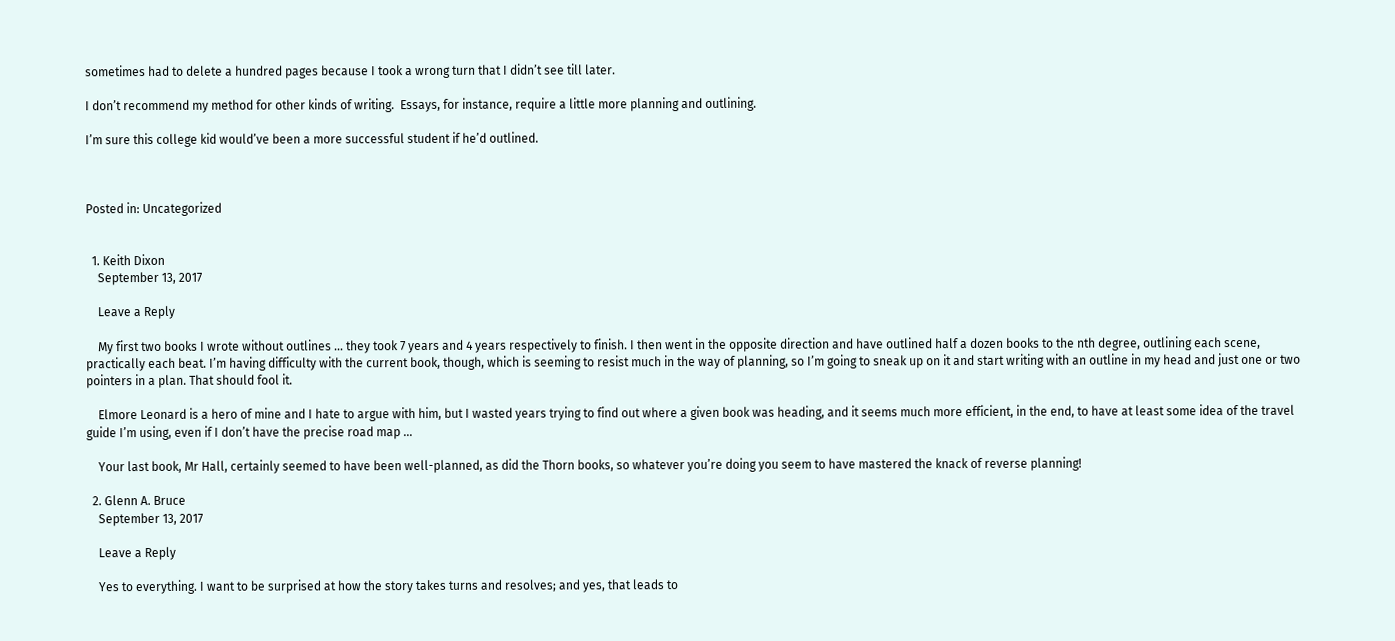sometimes had to delete a hundred pages because I took a wrong turn that I didn’t see till later.

I don’t recommend my method for other kinds of writing.  Essays, for instance, require a little more planning and outlining.

I’m sure this college kid would’ve been a more successful student if he’d outlined.



Posted in: Uncategorized


  1. Keith Dixon
    September 13, 2017

    Leave a Reply

    My first two books I wrote without outlines … they took 7 years and 4 years respectively to finish. I then went in the opposite direction and have outlined half a dozen books to the nth degree, outlining each scene, practically each beat. I’m having difficulty with the current book, though, which is seeming to resist much in the way of planning, so I’m going to sneak up on it and start writing with an outline in my head and just one or two pointers in a plan. That should fool it.

    Elmore Leonard is a hero of mine and I hate to argue with him, but I wasted years trying to find out where a given book was heading, and it seems much more efficient, in the end, to have at least some idea of the travel guide I’m using, even if I don’t have the precise road map …

    Your last book, Mr Hall, certainly seemed to have been well-planned, as did the Thorn books, so whatever you’re doing you seem to have mastered the knack of reverse planning!

  2. Glenn A. Bruce
    September 13, 2017

    Leave a Reply

    Yes to everything. I want to be surprised at how the story takes turns and resolves; and yes, that leads to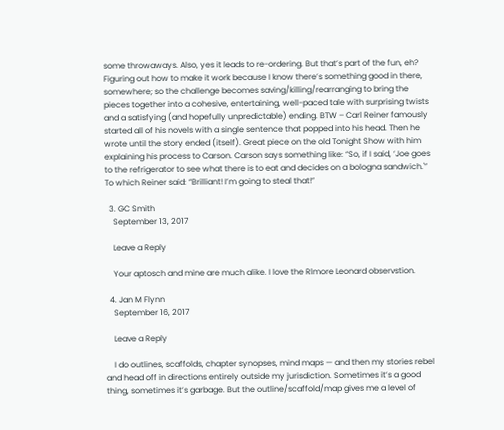some throwaways. Also, yes it leads to re-ordering. But that’s part of the fun, eh? Figuring out how to make it work because I know there’s something good in there, somewhere; so the challenge becomes saving/killing/rearranging to bring the pieces together into a cohesive, entertaining, well-paced tale with surprising twists and a satisfying (and hopefully unpredictable) ending. BTW – Carl Reiner famously started all of his novels with a single sentence that popped into his head. Then he wrote until the story ended (itself). Great piece on the old Tonight Show with him explaining his process to Carson. Carson says something like: “So, if I said, ‘Joe goes to the refrigerator to see what there is to eat and decides on a bologna sandwich.'” To which Reiner said: “Brilliant! I’m going to steal that!”

  3. GC Smith
    September 13, 2017

    Leave a Reply

    Your aptosch and mine are much alike. I love the Rlmore Leonard observstion.

  4. Jan M Flynn
    September 16, 2017

    Leave a Reply

    I do outlines, scaffolds, chapter synopses, mind maps — and then my stories rebel and head off in directions entirely outside my jurisdiction. Sometimes it’s a good thing, sometimes it’s garbage. But the outline/scaffold/map gives me a level of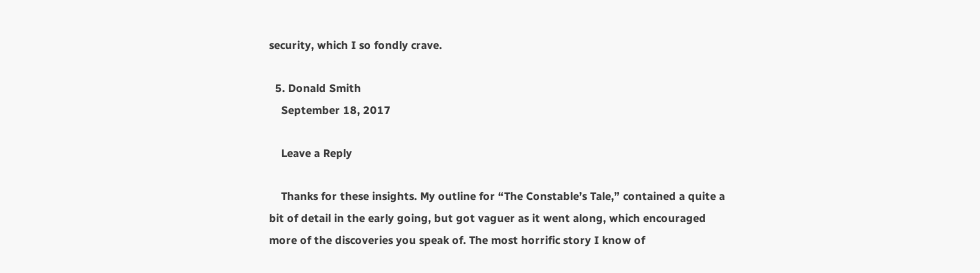security, which I so fondly crave.

  5. Donald Smith
    September 18, 2017

    Leave a Reply

    Thanks for these insights. My outline for “The Constable’s Tale,” contained a quite a bit of detail in the early going, but got vaguer as it went along, which encouraged more of the discoveries you speak of. The most horrific story I know of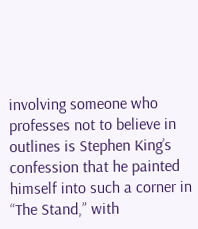involving someone who professes not to believe in outlines is Stephen King’s confession that he painted himself into such a corner in “The Stand,” with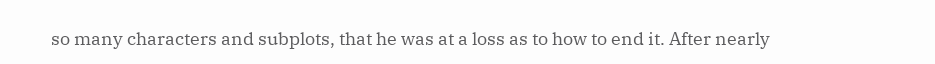so many characters and subplots, that he was at a loss as to how to end it. After nearly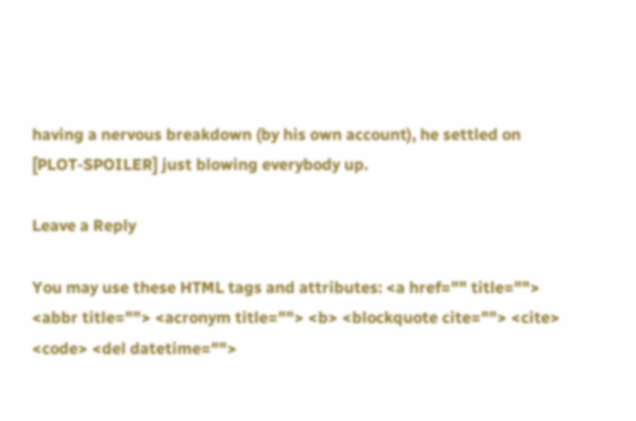having a nervous breakdown (by his own account), he settled on [PLOT-SPOILER] just blowing everybody up.

Leave a Reply

You may use these HTML tags and attributes: <a href="" title=""> <abbr title=""> <acronym title=""> <b> <blockquote cite=""> <cite> <code> <del datetime="">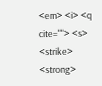<em> <i> <q cite=""> <s> <strike> <strong>